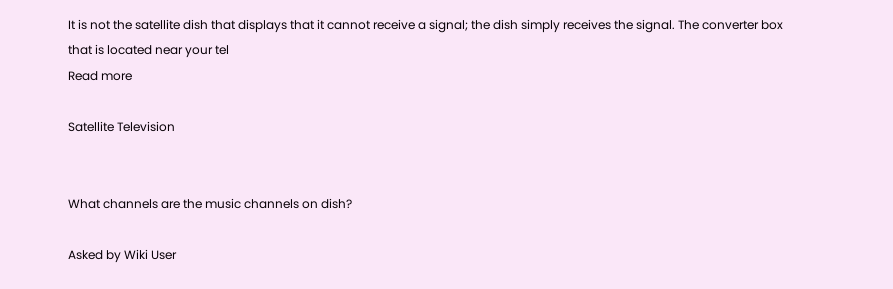It is not the satellite dish that displays that it cannot receive a signal; the dish simply receives the signal. The converter box that is located near your tel
Read more

Satellite Television


What channels are the music channels on dish?

Asked by Wiki User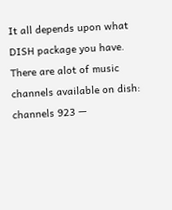It all depends upon what DISH package you have. There are alot of music channels available on dish: channels 923 —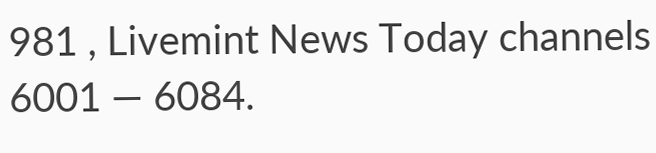981 , Livemint News Today channels 6001 — 6084.